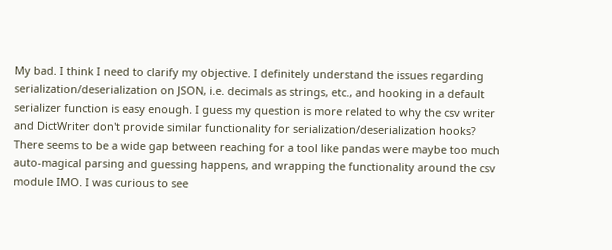My bad. I think I need to clarify my objective. I definitely understand the issues regarding serialization/deserialization on JSON, i.e. decimals as strings, etc., and hooking in a default serializer function is easy enough. I guess my question is more related to why the csv writer and DictWriter don't provide similar functionality for serialization/deserialization hooks? There seems to be a wide gap between reaching for a tool like pandas were maybe too much auto-magical parsing and guessing happens, and wrapping the functionality around the csv module IMO. I was curious to see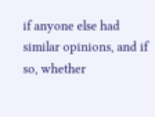if anyone else had similar opinions, and if so, whether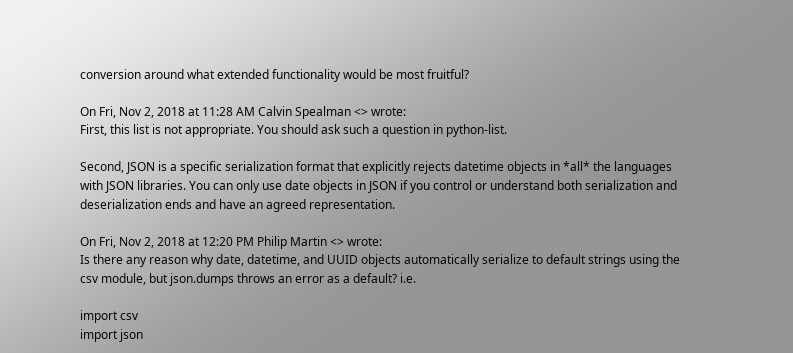conversion around what extended functionality would be most fruitful?

On Fri, Nov 2, 2018 at 11:28 AM Calvin Spealman <> wrote:
First, this list is not appropriate. You should ask such a question in python-list.

Second, JSON is a specific serialization format that explicitly rejects datetime objects in *all* the languages with JSON libraries. You can only use date objects in JSON if you control or understand both serialization and deserialization ends and have an agreed representation.

On Fri, Nov 2, 2018 at 12:20 PM Philip Martin <> wrote:
Is there any reason why date, datetime, and UUID objects automatically serialize to default strings using the csv module, but json.dumps throws an error as a default? i.e.

import csv
import json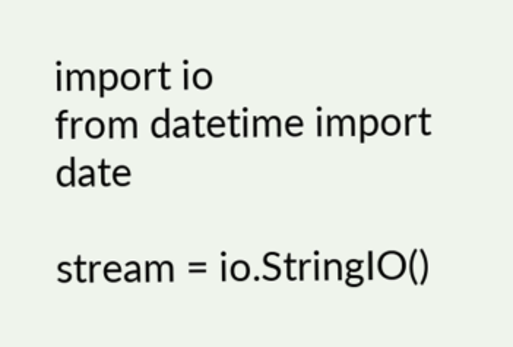import io
from datetime import date

stream = io.StringIO()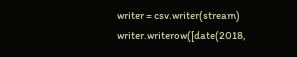writer = csv.writer(stream)
writer.writerow([date(2018,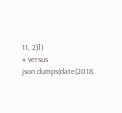11, 2)])
# versus
json.dumps(date(2018,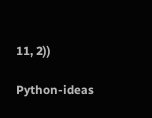11, 2))

Python-ideas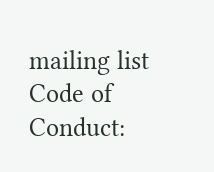mailing list
Code of Conduct: